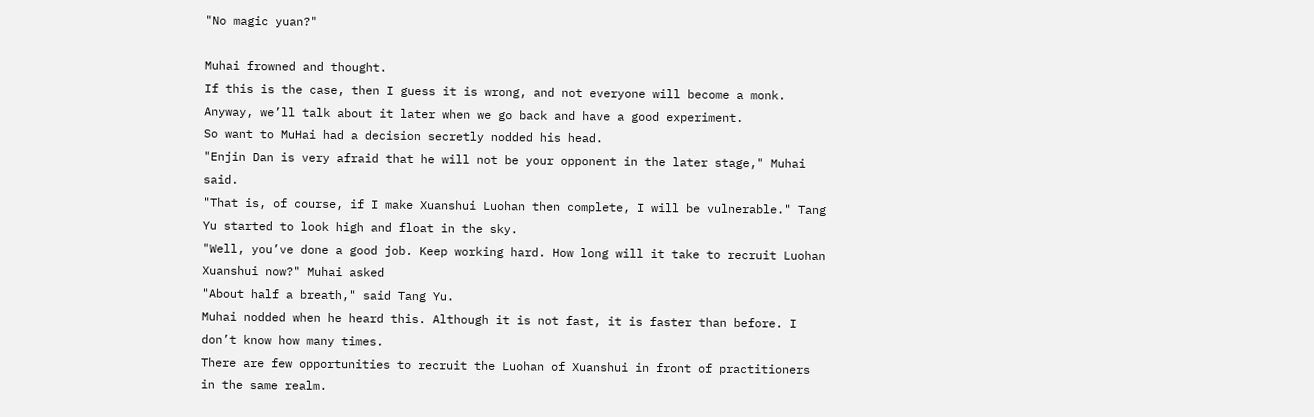"No magic yuan?"

Muhai frowned and thought.
If this is the case, then I guess it is wrong, and not everyone will become a monk.
Anyway, we’ll talk about it later when we go back and have a good experiment.
So want to MuHai had a decision secretly nodded his head.
"Enjin Dan is very afraid that he will not be your opponent in the later stage," Muhai said.
"That is, of course, if I make Xuanshui Luohan then complete, I will be vulnerable." Tang Yu started to look high and float in the sky.
"Well, you’ve done a good job. Keep working hard. How long will it take to recruit Luohan Xuanshui now?" Muhai asked
"About half a breath," said Tang Yu.
Muhai nodded when he heard this. Although it is not fast, it is faster than before. I don’t know how many times.
There are few opportunities to recruit the Luohan of Xuanshui in front of practitioners in the same realm.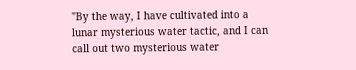"By the way, I have cultivated into a lunar mysterious water tactic, and I can call out two mysterious water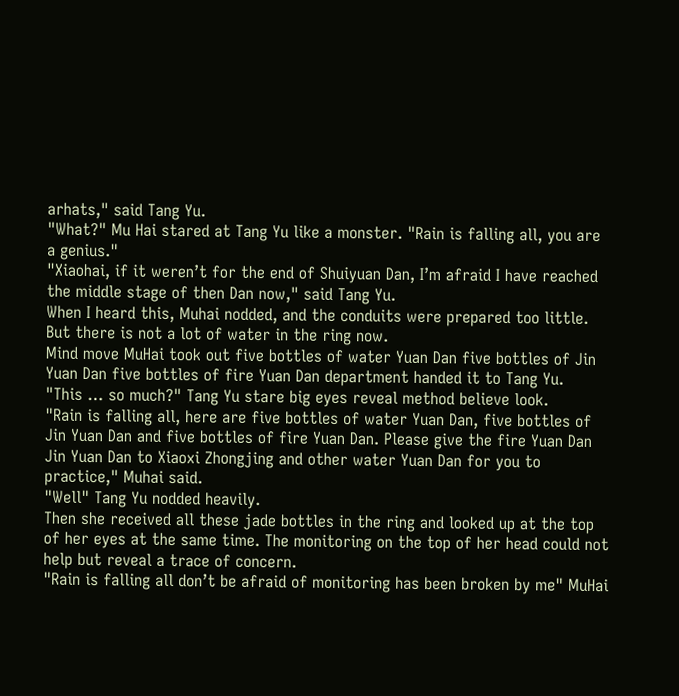arhats," said Tang Yu.
"What?" Mu Hai stared at Tang Yu like a monster. "Rain is falling all, you are a genius."
"Xiaohai, if it weren’t for the end of Shuiyuan Dan, I’m afraid I have reached the middle stage of then Dan now," said Tang Yu.
When I heard this, Muhai nodded, and the conduits were prepared too little.
But there is not a lot of water in the ring now.
Mind move MuHai took out five bottles of water Yuan Dan five bottles of Jin Yuan Dan five bottles of fire Yuan Dan department handed it to Tang Yu.
"This … so much?" Tang Yu stare big eyes reveal method believe look.
"Rain is falling all, here are five bottles of water Yuan Dan, five bottles of Jin Yuan Dan and five bottles of fire Yuan Dan. Please give the fire Yuan Dan Jin Yuan Dan to Xiaoxi Zhongjing and other water Yuan Dan for you to practice," Muhai said.
"Well" Tang Yu nodded heavily.
Then she received all these jade bottles in the ring and looked up at the top of her eyes at the same time. The monitoring on the top of her head could not help but reveal a trace of concern.
"Rain is falling all don’t be afraid of monitoring has been broken by me" MuHai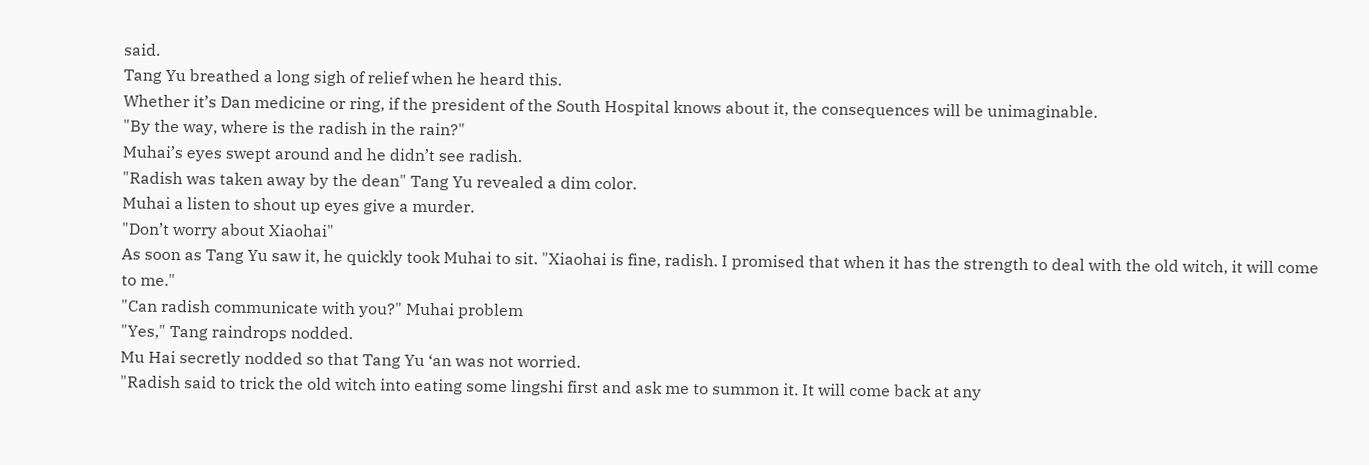said.
Tang Yu breathed a long sigh of relief when he heard this.
Whether it’s Dan medicine or ring, if the president of the South Hospital knows about it, the consequences will be unimaginable.
"By the way, where is the radish in the rain?"
Muhai’s eyes swept around and he didn’t see radish.
"Radish was taken away by the dean" Tang Yu revealed a dim color.
Muhai a listen to shout up eyes give a murder.
"Don’t worry about Xiaohai"
As soon as Tang Yu saw it, he quickly took Muhai to sit. "Xiaohai is fine, radish. I promised that when it has the strength to deal with the old witch, it will come to me."
"Can radish communicate with you?" Muhai problem
"Yes," Tang raindrops nodded.
Mu Hai secretly nodded so that Tang Yu ‘an was not worried.
"Radish said to trick the old witch into eating some lingshi first and ask me to summon it. It will come back at any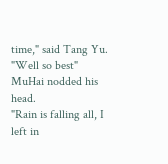time," said Tang Yu.
"Well so best" MuHai nodded his head.
"Rain is falling all, I left in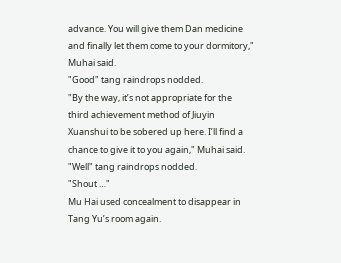advance. You will give them Dan medicine and finally let them come to your dormitory," Muhai said.
"Good" tang raindrops nodded.
"By the way, it’s not appropriate for the third achievement method of Jiuyin Xuanshui to be sobered up here. I’ll find a chance to give it to you again," Muhai said.
"Well" tang raindrops nodded.
"Shout …"
Mu Hai used concealment to disappear in Tang Yu’s room again.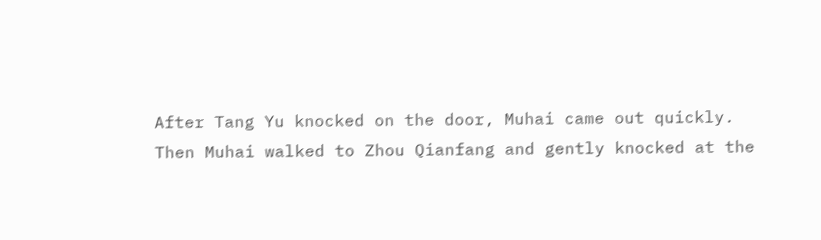After Tang Yu knocked on the door, Muhai came out quickly.
Then Muhai walked to Zhou Qianfang and gently knocked at the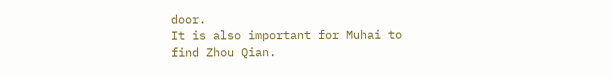door.
It is also important for Muhai to find Zhou Qian.